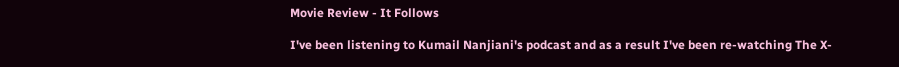Movie Review - It Follows

I've been listening to Kumail Nanjiani's podcast and as a result I've been re-watching The X-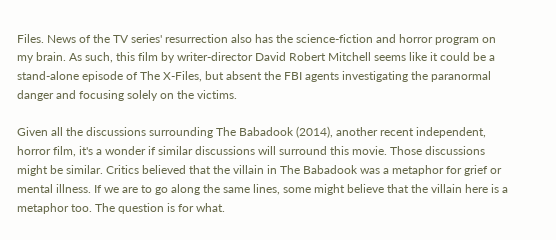Files. News of the TV series' resurrection also has the science-fiction and horror program on my brain. As such, this film by writer-director David Robert Mitchell seems like it could be a stand-alone episode of The X-Files, but absent the FBI agents investigating the paranormal danger and focusing solely on the victims.

Given all the discussions surrounding The Babadook (2014), another recent independent, horror film, it's a wonder if similar discussions will surround this movie. Those discussions might be similar. Critics believed that the villain in The Babadook was a metaphor for grief or mental illness. If we are to go along the same lines, some might believe that the villain here is a metaphor too. The question is for what.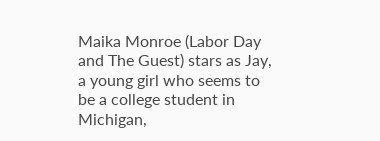Maika Monroe (Labor Day and The Guest) stars as Jay, a young girl who seems to be a college student in Michigan,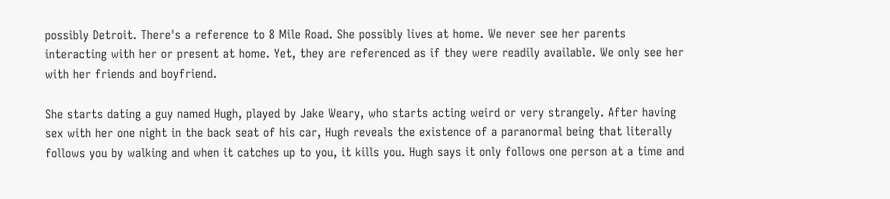possibly Detroit. There's a reference to 8 Mile Road. She possibly lives at home. We never see her parents interacting with her or present at home. Yet, they are referenced as if they were readily available. We only see her with her friends and boyfriend.

She starts dating a guy named Hugh, played by Jake Weary, who starts acting weird or very strangely. After having sex with her one night in the back seat of his car, Hugh reveals the existence of a paranormal being that literally follows you by walking and when it catches up to you, it kills you. Hugh says it only follows one person at a time and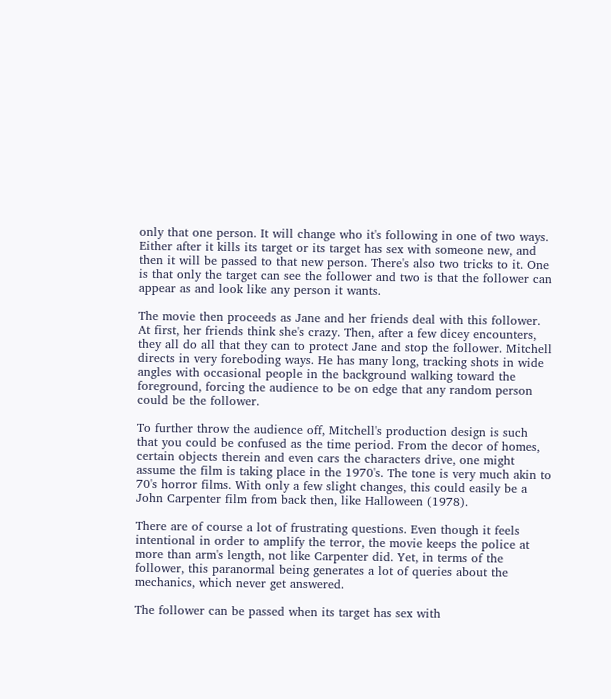only that one person. It will change who it's following in one of two ways. Either after it kills its target or its target has sex with someone new, and then it will be passed to that new person. There's also two tricks to it. One is that only the target can see the follower and two is that the follower can appear as and look like any person it wants.

The movie then proceeds as Jane and her friends deal with this follower. At first, her friends think she's crazy. Then, after a few dicey encounters, they all do all that they can to protect Jane and stop the follower. Mitchell directs in very foreboding ways. He has many long, tracking shots in wide angles with occasional people in the background walking toward the foreground, forcing the audience to be on edge that any random person could be the follower.

To further throw the audience off, Mitchell's production design is such that you could be confused as the time period. From the decor of homes, certain objects therein and even cars the characters drive, one might assume the film is taking place in the 1970's. The tone is very much akin to 70's horror films. With only a few slight changes, this could easily be a John Carpenter film from back then, like Halloween (1978).

There are of course a lot of frustrating questions. Even though it feels intentional in order to amplify the terror, the movie keeps the police at more than arm's length, not like Carpenter did. Yet, in terms of the follower, this paranormal being generates a lot of queries about the mechanics, which never get answered.

The follower can be passed when its target has sex with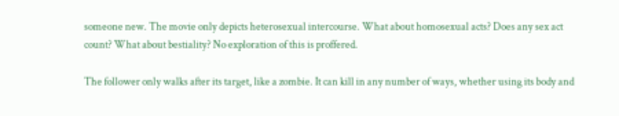someone new. The movie only depicts heterosexual intercourse. What about homosexual acts? Does any sex act count? What about bestiality? No exploration of this is proffered.

The follower only walks after its target, like a zombie. It can kill in any number of ways, whether using its body and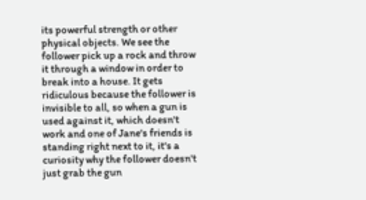its powerful strength or other physical objects. We see the follower pick up a rock and throw it through a window in order to break into a house. It gets ridiculous because the follower is invisible to all, so when a gun is used against it, which doesn't work and one of Jane's friends is standing right next to it, it's a curiosity why the follower doesn't just grab the gun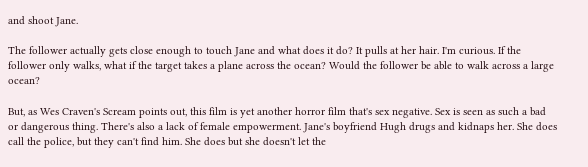and shoot Jane.

The follower actually gets close enough to touch Jane and what does it do? It pulls at her hair. I'm curious. If the follower only walks, what if the target takes a plane across the ocean? Would the follower be able to walk across a large ocean?

But, as Wes Craven's Scream points out, this film is yet another horror film that's sex negative. Sex is seen as such a bad or dangerous thing. There's also a lack of female empowerment. Jane's boyfriend Hugh drugs and kidnaps her. She does call the police, but they can't find him. She does but she doesn't let the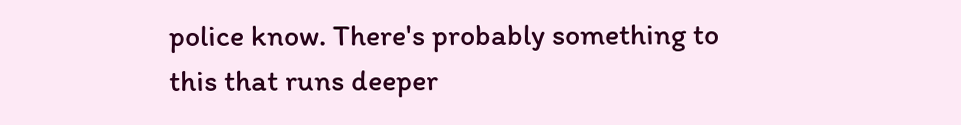police know. There's probably something to this that runs deeper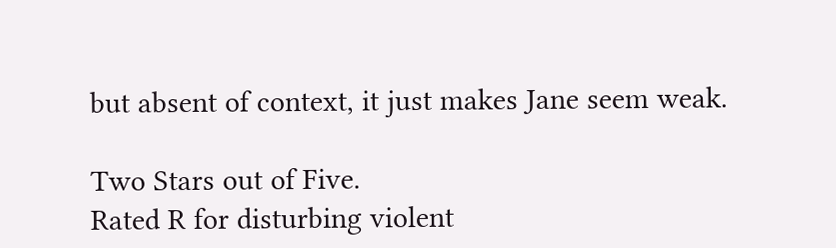but absent of context, it just makes Jane seem weak.

Two Stars out of Five.
Rated R for disturbing violent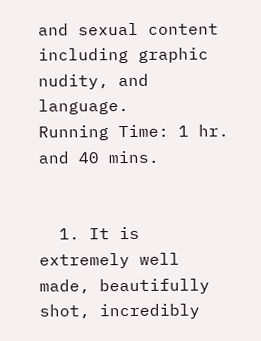and sexual content including graphic nudity, and language.
Running Time: 1 hr. and 40 mins.


  1. It is extremely well made, beautifully shot, incredibly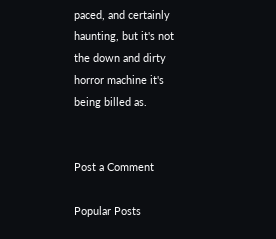paced, and certainly haunting, but it's not the down and dirty horror machine it's being billed as.


Post a Comment

Popular Posts